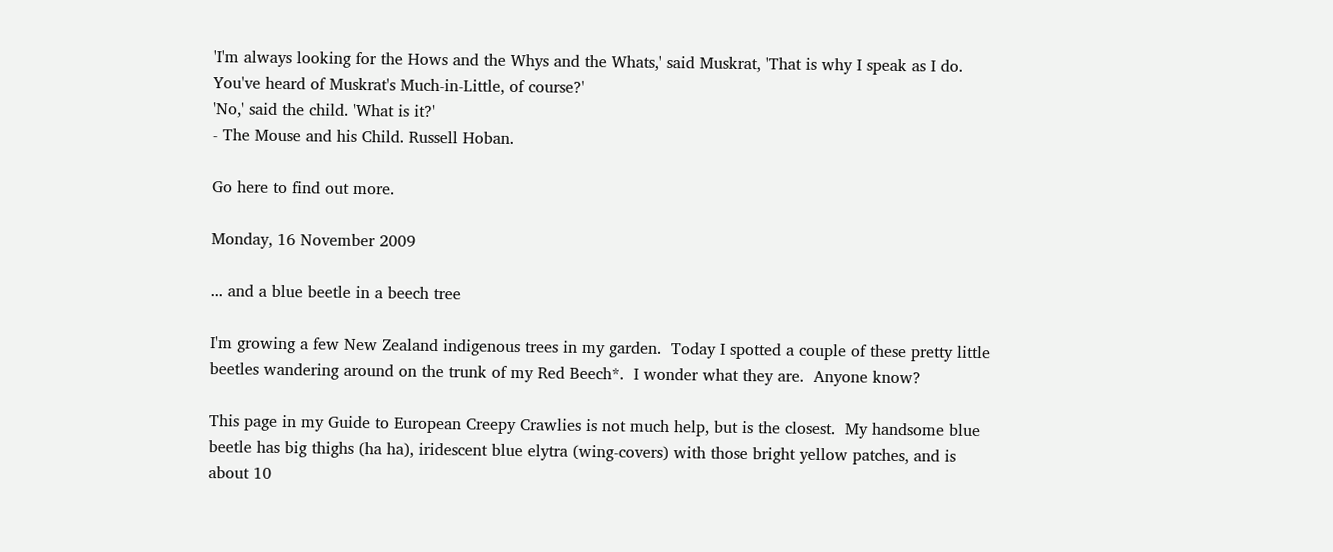'I'm always looking for the Hows and the Whys and the Whats,' said Muskrat, 'That is why I speak as I do. You've heard of Muskrat's Much-in-Little, of course?'
'No,' said the child. 'What is it?'
- The Mouse and his Child. Russell Hoban.

Go here to find out more.

Monday, 16 November 2009

... and a blue beetle in a beech tree

I'm growing a few New Zealand indigenous trees in my garden.  Today I spotted a couple of these pretty little beetles wandering around on the trunk of my Red Beech*.  I wonder what they are.  Anyone know?

This page in my Guide to European Creepy Crawlies is not much help, but is the closest.  My handsome blue beetle has big thighs (ha ha), iridescent blue elytra (wing-covers) with those bright yellow patches, and is about 10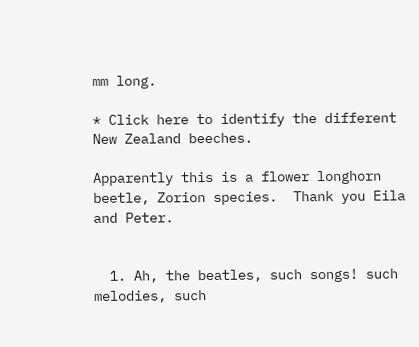mm long.

* Click here to identify the different New Zealand beeches.

Apparently this is a flower longhorn beetle, Zorion species.  Thank you Eila and Peter.


  1. Ah, the beatles, such songs! such melodies, such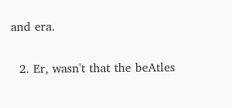and era.

  2. Er, wasn't that the beAtles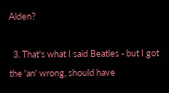Alden?

  3. That's what I said Beatles - but I got the 'an' wrong, should have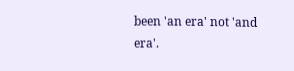been 'an era' not 'and era'.